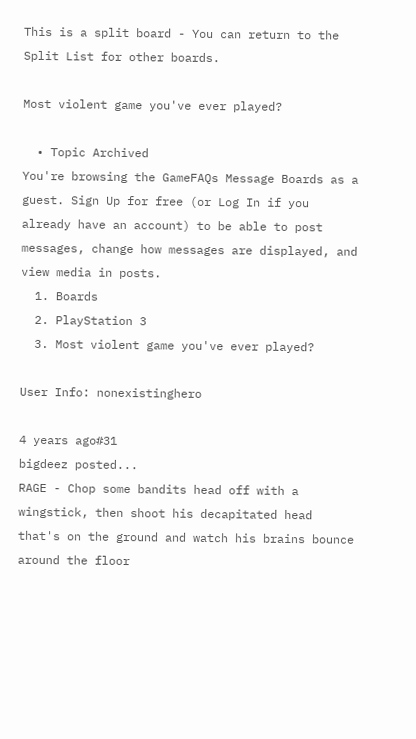This is a split board - You can return to the Split List for other boards.

Most violent game you've ever played?

  • Topic Archived
You're browsing the GameFAQs Message Boards as a guest. Sign Up for free (or Log In if you already have an account) to be able to post messages, change how messages are displayed, and view media in posts.
  1. Boards
  2. PlayStation 3
  3. Most violent game you've ever played?

User Info: nonexistinghero

4 years ago#31
bigdeez posted...
RAGE - Chop some bandits head off with a wingstick, then shoot his decapitated head that's on the ground and watch his brains bounce around the floor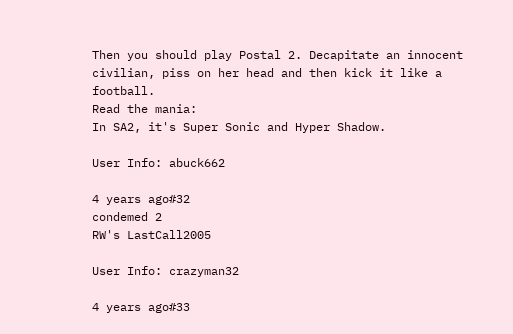Then you should play Postal 2. Decapitate an innocent civilian, piss on her head and then kick it like a football.
Read the mania:
In SA2, it's Super Sonic and Hyper Shadow.

User Info: abuck662

4 years ago#32
condemed 2
RW's LastCall2005

User Info: crazyman32

4 years ago#33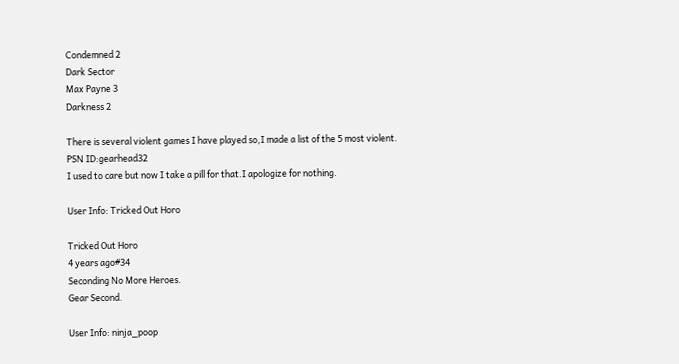Condemned 2
Dark Sector
Max Payne 3
Darkness 2

There is several violent games I have played so,I made a list of the 5 most violent.
PSN ID:gearhead32
I used to care but now I take a pill for that.I apologize for nothing.

User Info: Tricked Out Horo

Tricked Out Horo
4 years ago#34
Seconding No More Heroes.
Gear Second.

User Info: ninja_poop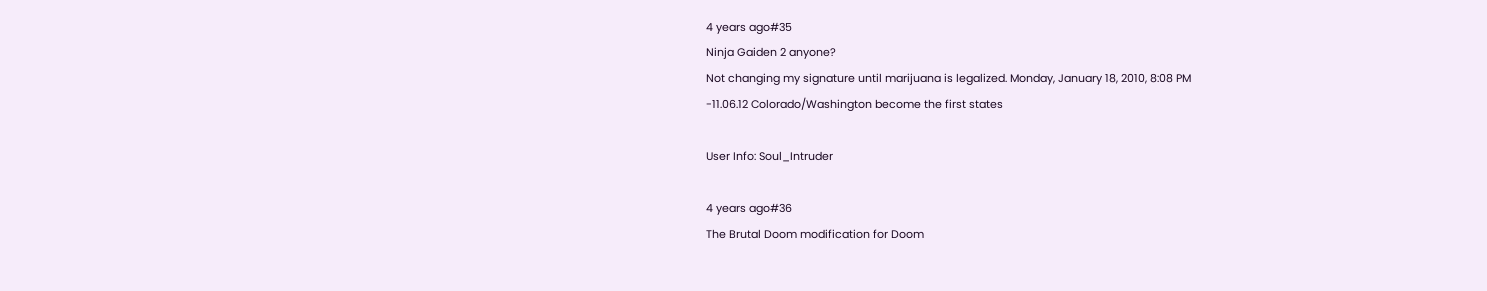4 years ago#35
Ninja Gaiden 2 anyone?
Not changing my signature until marijuana is legalized. Monday, January 18, 2010, 8:08 PM
-11.06.12 Colorado/Washington become the first states

User Info: Soul_Intruder

4 years ago#36
The Brutal Doom modification for Doom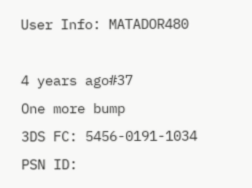User Info: MATADOR480

4 years ago#37
One more bump
3DS FC: 5456-0191-1034 PSN ID: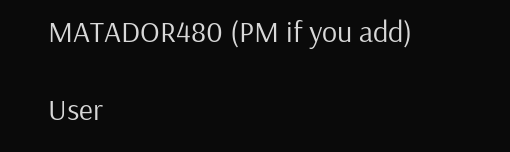MATADOR480 (PM if you add)

User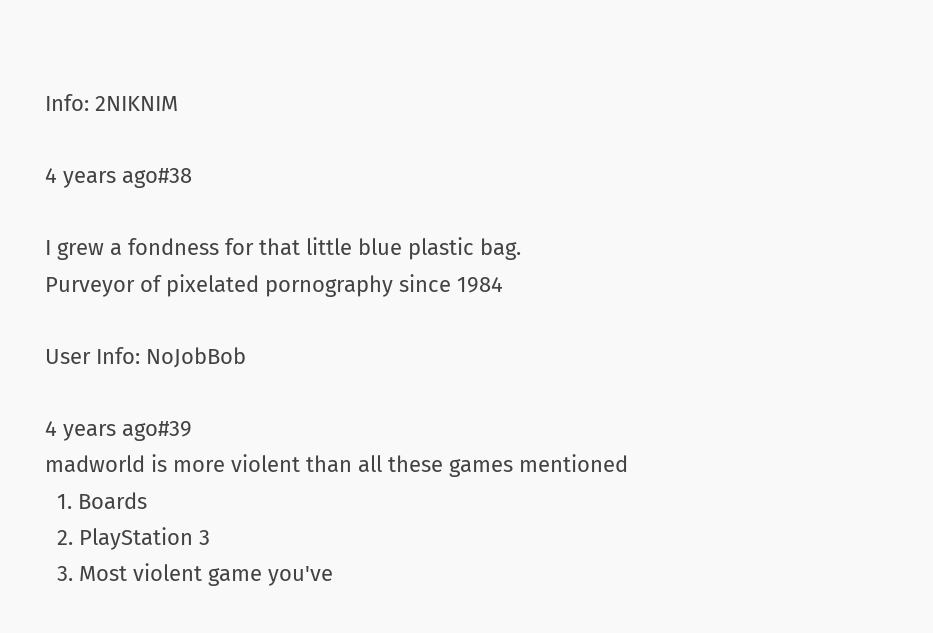Info: 2NIKNIM

4 years ago#38

I grew a fondness for that little blue plastic bag.
Purveyor of pixelated pornography since 1984

User Info: NoJobBob

4 years ago#39
madworld is more violent than all these games mentioned
  1. Boards
  2. PlayStation 3
  3. Most violent game you've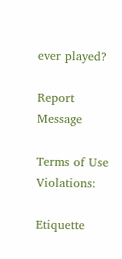ever played?

Report Message

Terms of Use Violations:

Etiquette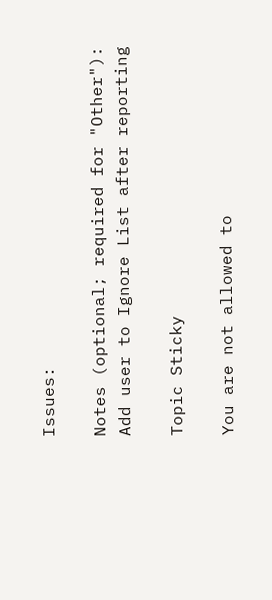Issues:

Notes (optional; required for "Other"):
Add user to Ignore List after reporting

Topic Sticky

You are not allowed to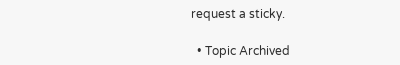request a sticky.

  • Topic Archived